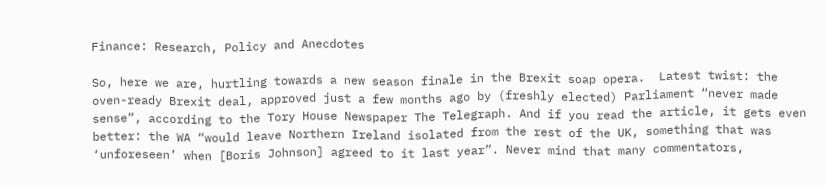Finance: Research, Policy and Anecdotes

So, here we are, hurtling towards a new season finale in the Brexit soap opera.  Latest twist: the oven-ready Brexit deal, approved just a few months ago by (freshly elected) Parliament “never made sense”, according to the Tory House Newspaper The Telegraph. And if you read the article, it gets even better: the WA “would leave Northern Ireland isolated from the rest of the UK, something that was ‘unforeseen’ when [Boris Johnson] agreed to it last year”. Never mind that many commentators,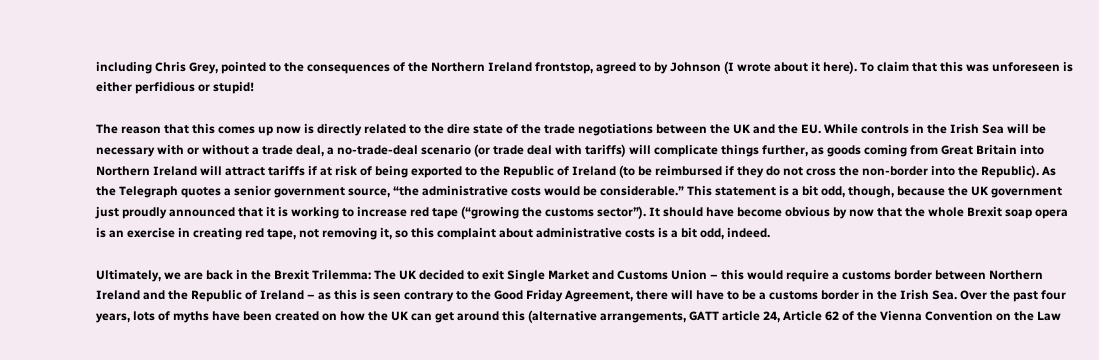including Chris Grey, pointed to the consequences of the Northern Ireland frontstop, agreed to by Johnson (I wrote about it here). To claim that this was unforeseen is either perfidious or stupid!

The reason that this comes up now is directly related to the dire state of the trade negotiations between the UK and the EU. While controls in the Irish Sea will be necessary with or without a trade deal, a no-trade-deal scenario (or trade deal with tariffs) will complicate things further, as goods coming from Great Britain into Northern Ireland will attract tariffs if at risk of being exported to the Republic of Ireland (to be reimbursed if they do not cross the non-border into the Republic). As the Telegraph quotes a senior government source, “the administrative costs would be considerable.” This statement is a bit odd, though, because the UK government just proudly announced that it is working to increase red tape (“growing the customs sector”). It should have become obvious by now that the whole Brexit soap opera is an exercise in creating red tape, not removing it, so this complaint about administrative costs is a bit odd, indeed.

Ultimately, we are back in the Brexit Trilemma: The UK decided to exit Single Market and Customs Union – this would require a customs border between Northern Ireland and the Republic of Ireland – as this is seen contrary to the Good Friday Agreement, there will have to be a customs border in the Irish Sea. Over the past four years, lots of myths have been created on how the UK can get around this (alternative arrangements, GATT article 24, Article 62 of the Vienna Convention on the Law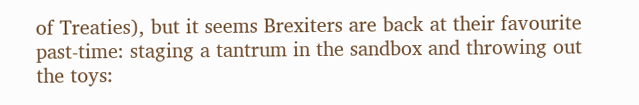of Treaties), but it seems Brexiters are back at their favourite past-time: staging a tantrum in the sandbox and throwing out the toys: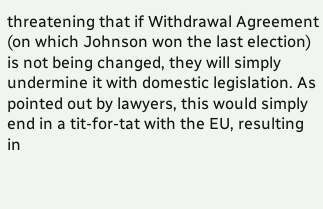threatening that if Withdrawal Agreement (on which Johnson won the last election) is not being changed, they will simply undermine it with domestic legislation. As pointed out by lawyers, this would simply end in a tit-for-tat with the EU, resulting in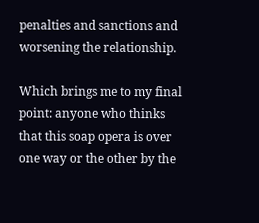penalties and sanctions and worsening the relationship.

Which brings me to my final point: anyone who thinks that this soap opera is over one way or the other by the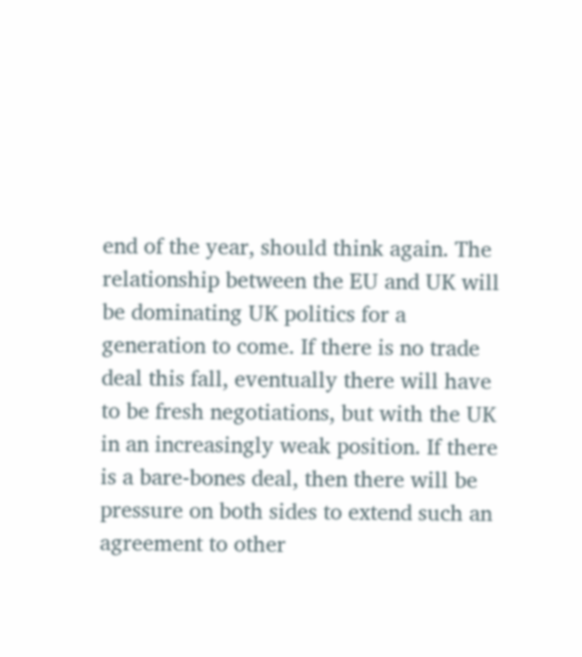end of the year, should think again. The relationship between the EU and UK will be dominating UK politics for a generation to come. If there is no trade deal this fall, eventually there will have to be fresh negotiations, but with the UK in an increasingly weak position. If there is a bare-bones deal, then there will be pressure on both sides to extend such an agreement to other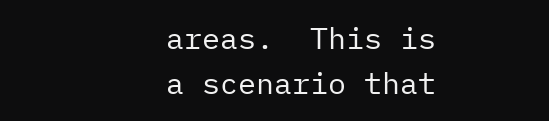areas.  This is a scenario that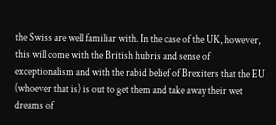the Swiss are well familiar with. In the case of the UK, however, this will come with the British hubris and sense of exceptionalism and with the rabid belief of Brexiters that the EU (whoever that is) is out to get them and take away their wet dreams of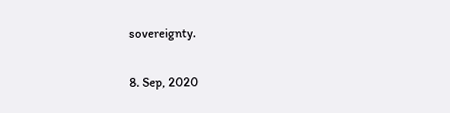sovereignty.

8. Sep, 2020